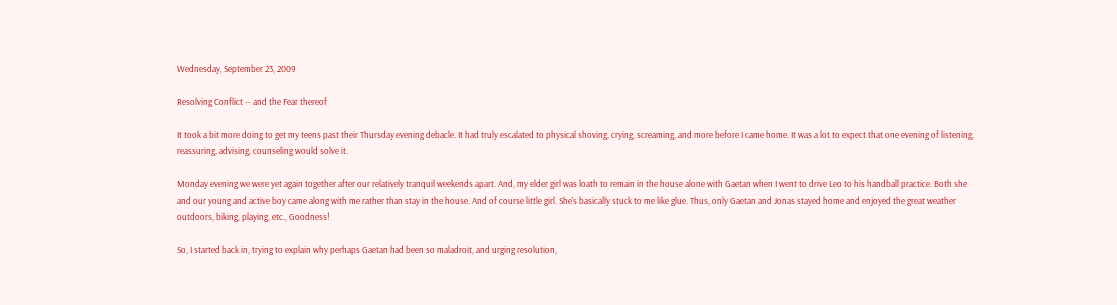Wednesday, September 23, 2009

Resolving Conflict -- and the Fear thereof

It took a bit more doing to get my teens past their Thursday evening debacle. It had truly escalated to physical shoving, crying, screaming, and more before I came home. It was a lot to expect that one evening of listening, reassuring, advising, counseling would solve it.

Monday evening we were yet again together after our relatively tranquil weekends apart. And, my elder girl was loath to remain in the house alone with Gaetan when I went to drive Leo to his handball practice. Both she and our young and active boy came along with me rather than stay in the house. And of course little girl. She's basically stuck to me like glue. Thus, only Gaetan and Jonas stayed home and enjoyed the great weather outdoors, biking, playing, etc., Goodness!

So, I started back in, trying to explain why perhaps Gaetan had been so maladroit, and urging resolution,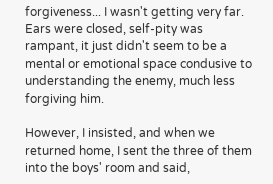forgiveness... I wasn't getting very far. Ears were closed, self-pity was rampant, it just didn't seem to be a mental or emotional space condusive to understanding the enemy, much less forgiving him.

However, I insisted, and when we returned home, I sent the three of them into the boys' room and said,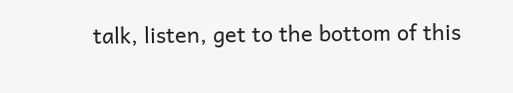talk, listen, get to the bottom of this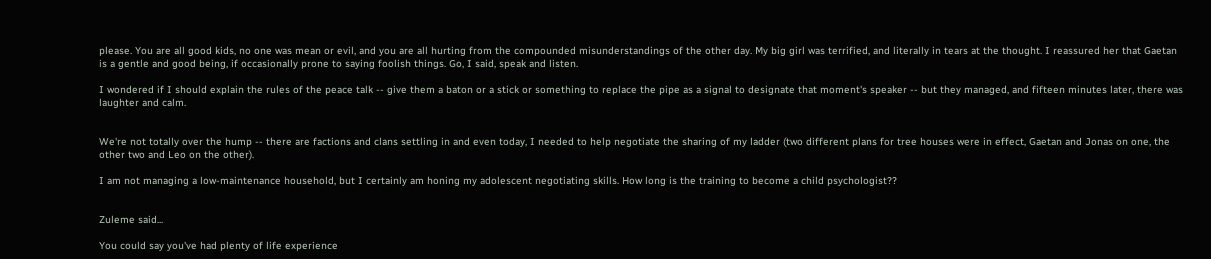please. You are all good kids, no one was mean or evil, and you are all hurting from the compounded misunderstandings of the other day. My big girl was terrified, and literally in tears at the thought. I reassured her that Gaetan is a gentle and good being, if occasionally prone to saying foolish things. Go, I said, speak and listen.

I wondered if I should explain the rules of the peace talk -- give them a baton or a stick or something to replace the pipe as a signal to designate that moment's speaker -- but they managed, and fifteen minutes later, there was laughter and calm.


We're not totally over the hump -- there are factions and clans settling in and even today, I needed to help negotiate the sharing of my ladder (two different plans for tree houses were in effect, Gaetan and Jonas on one, the other two and Leo on the other).

I am not managing a low-maintenance household, but I certainly am honing my adolescent negotiating skills. How long is the training to become a child psychologist??


Zuleme said...

You could say you've had plenty of life experience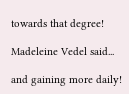towards that degree!

Madeleine Vedel said...

and gaining more daily!